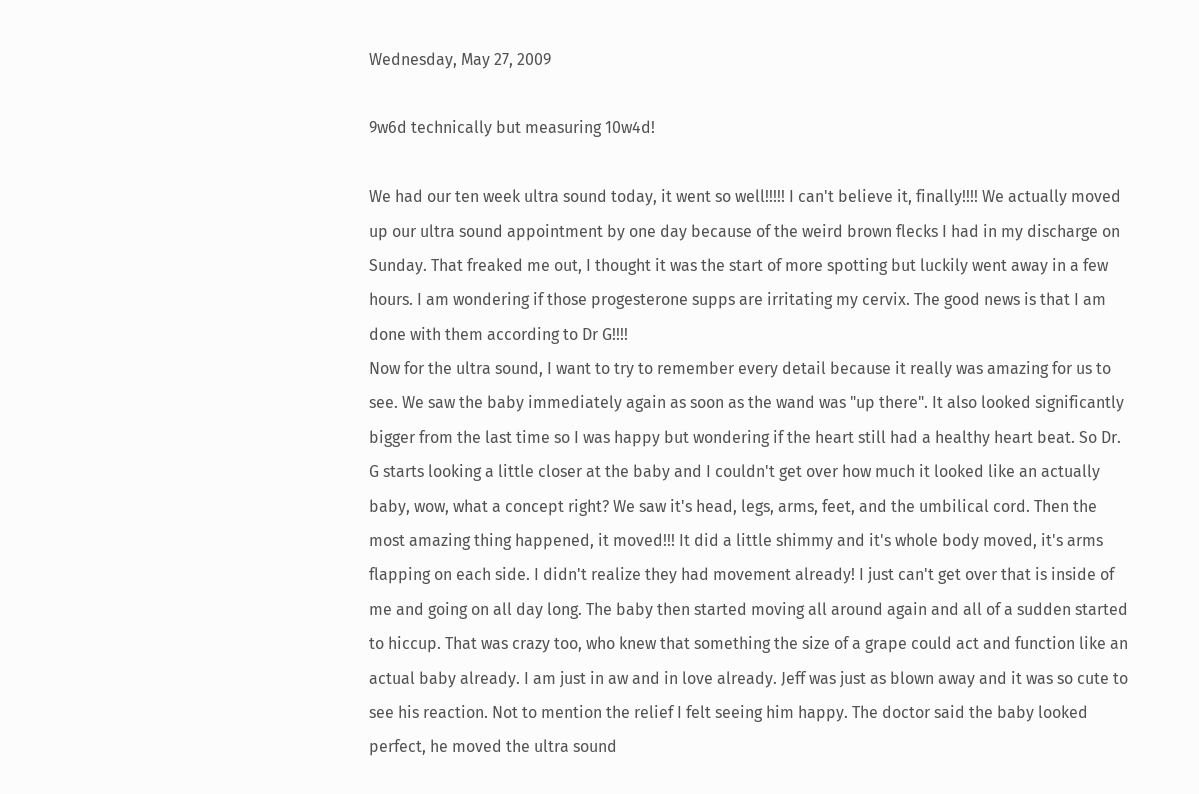Wednesday, May 27, 2009

9w6d technically but measuring 10w4d!

We had our ten week ultra sound today, it went so well!!!!! I can't believe it, finally!!!! We actually moved up our ultra sound appointment by one day because of the weird brown flecks I had in my discharge on Sunday. That freaked me out, I thought it was the start of more spotting but luckily went away in a few hours. I am wondering if those progesterone supps are irritating my cervix. The good news is that I am done with them according to Dr G!!!!
Now for the ultra sound, I want to try to remember every detail because it really was amazing for us to see. We saw the baby immediately again as soon as the wand was "up there". It also looked significantly bigger from the last time so I was happy but wondering if the heart still had a healthy heart beat. So Dr. G starts looking a little closer at the baby and I couldn't get over how much it looked like an actually baby, wow, what a concept right? We saw it's head, legs, arms, feet, and the umbilical cord. Then the most amazing thing happened, it moved!!! It did a little shimmy and it's whole body moved, it's arms flapping on each side. I didn't realize they had movement already! I just can't get over that is inside of me and going on all day long. The baby then started moving all around again and all of a sudden started to hiccup. That was crazy too, who knew that something the size of a grape could act and function like an actual baby already. I am just in aw and in love already. Jeff was just as blown away and it was so cute to see his reaction. Not to mention the relief I felt seeing him happy. The doctor said the baby looked perfect, he moved the ultra sound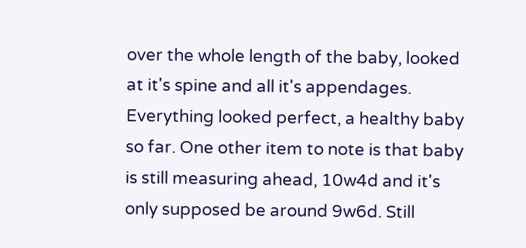over the whole length of the baby, looked at it's spine and all it's appendages. Everything looked perfect, a healthy baby so far. One other item to note is that baby is still measuring ahead, 10w4d and it's only supposed be around 9w6d. Still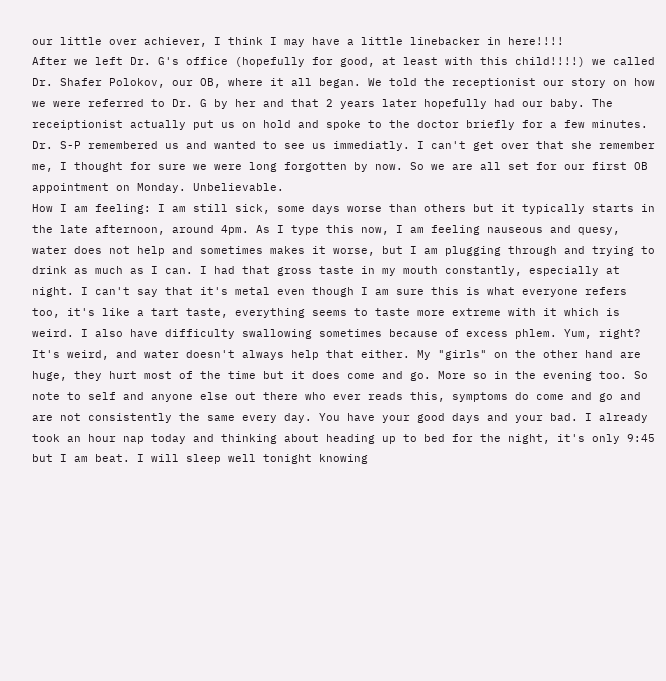our little over achiever, I think I may have a little linebacker in here!!!!
After we left Dr. G's office (hopefully for good, at least with this child!!!!) we called Dr. Shafer Polokov, our OB, where it all began. We told the receptionist our story on how we were referred to Dr. G by her and that 2 years later hopefully had our baby. The receiptionist actually put us on hold and spoke to the doctor briefly for a few minutes. Dr. S-P remembered us and wanted to see us immediatly. I can't get over that she remember me, I thought for sure we were long forgotten by now. So we are all set for our first OB appointment on Monday. Unbelievable.
How I am feeling: I am still sick, some days worse than others but it typically starts in the late afternoon, around 4pm. As I type this now, I am feeling nauseous and quesy, water does not help and sometimes makes it worse, but I am plugging through and trying to drink as much as I can. I had that gross taste in my mouth constantly, especially at night. I can't say that it's metal even though I am sure this is what everyone refers too, it's like a tart taste, everything seems to taste more extreme with it which is weird. I also have difficulty swallowing sometimes because of excess phlem. Yum, right? It's weird, and water doesn't always help that either. My "girls" on the other hand are huge, they hurt most of the time but it does come and go. More so in the evening too. So note to self and anyone else out there who ever reads this, symptoms do come and go and are not consistently the same every day. You have your good days and your bad. I already took an hour nap today and thinking about heading up to bed for the night, it's only 9:45 but I am beat. I will sleep well tonight knowing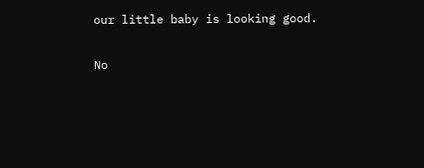our little baby is looking good.

No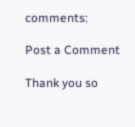comments:

Post a Comment

Thank you so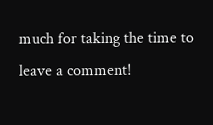much for taking the time to leave a comment!